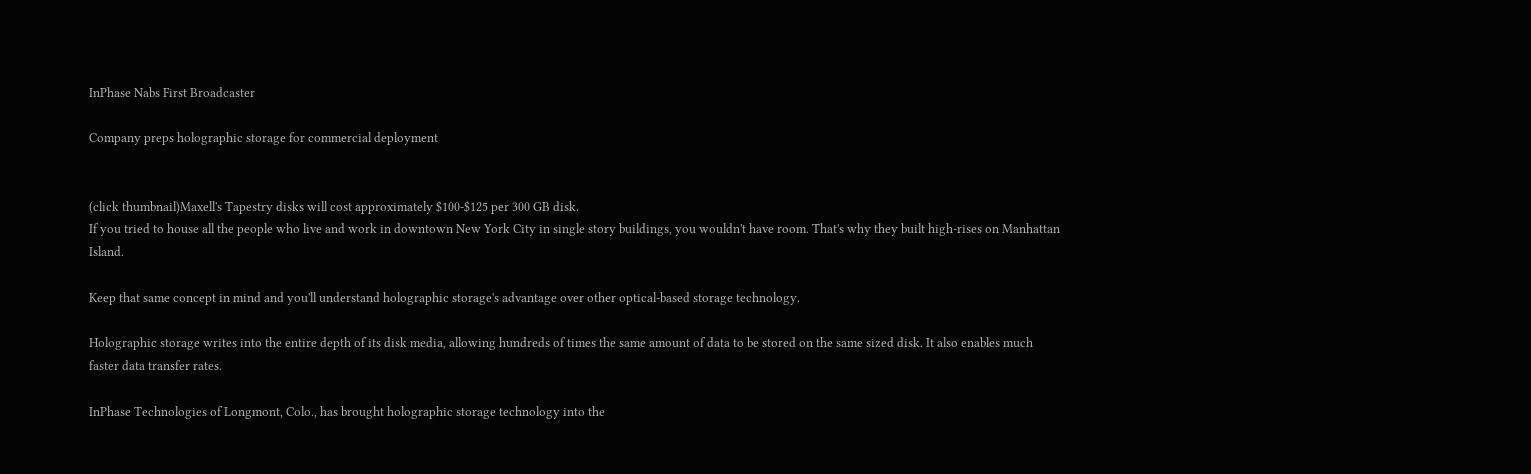InPhase Nabs First Broadcaster

Company preps holographic storage for commercial deployment


(click thumbnail)Maxell's Tapestry disks will cost approximately $100-$125 per 300 GB disk.
If you tried to house all the people who live and work in downtown New York City in single story buildings, you wouldn't have room. That's why they built high-rises on Manhattan Island.

Keep that same concept in mind and you'll understand holographic storage's advantage over other optical-based storage technology.

Holographic storage writes into the entire depth of its disk media, allowing hundreds of times the same amount of data to be stored on the same sized disk. It also enables much faster data transfer rates.

InPhase Technologies of Longmont, Colo., has brought holographic storage technology into the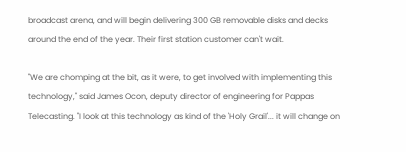broadcast arena, and will begin delivering 300 GB removable disks and decks around the end of the year. Their first station customer can't wait.

"We are chomping at the bit, as it were, to get involved with implementing this technology," said James Ocon, deputy director of engineering for Pappas Telecasting. "I look at this technology as kind of the 'Holy Grail'... it will change on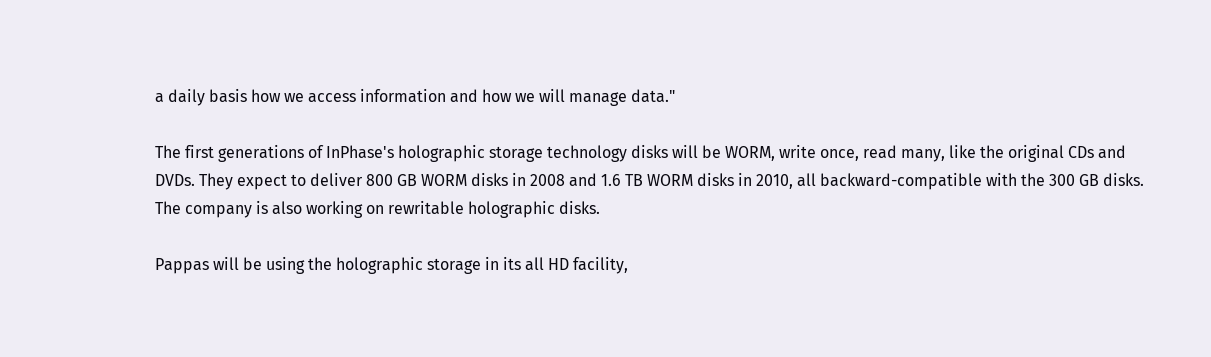a daily basis how we access information and how we will manage data."

The first generations of InPhase's holographic storage technology disks will be WORM, write once, read many, like the original CDs and DVDs. They expect to deliver 800 GB WORM disks in 2008 and 1.6 TB WORM disks in 2010, all backward-compatible with the 300 GB disks. The company is also working on rewritable holographic disks.

Pappas will be using the holographic storage in its all HD facility,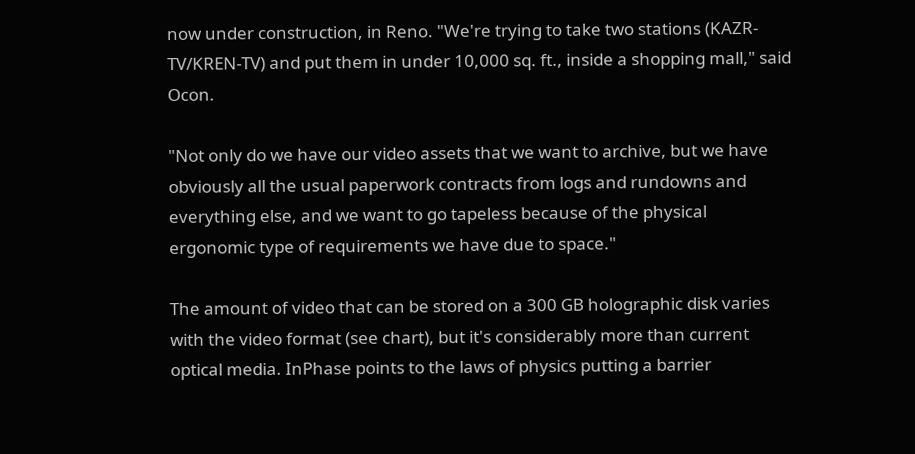now under construction, in Reno. "We're trying to take two stations (KAZR-TV/KREN-TV) and put them in under 10,000 sq. ft., inside a shopping mall," said Ocon.

"Not only do we have our video assets that we want to archive, but we have obviously all the usual paperwork contracts from logs and rundowns and everything else, and we want to go tapeless because of the physical ergonomic type of requirements we have due to space."

The amount of video that can be stored on a 300 GB holographic disk varies with the video format (see chart), but it's considerably more than current optical media. InPhase points to the laws of physics putting a barrier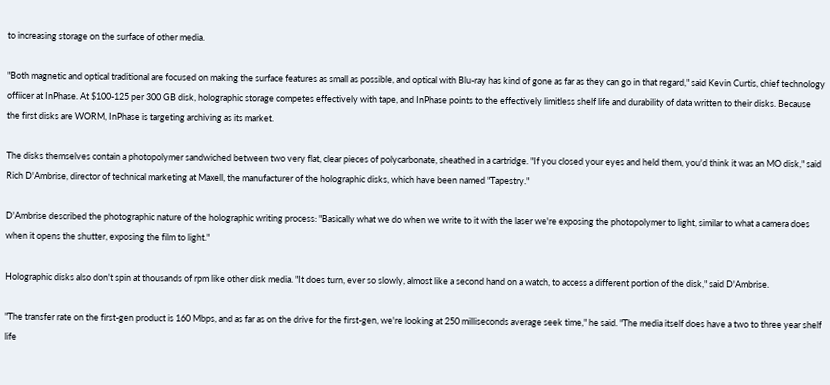to increasing storage on the surface of other media.

"Both magnetic and optical traditional are focused on making the surface features as small as possible, and optical with Blu-ray has kind of gone as far as they can go in that regard," said Kevin Curtis, chief technology offiicer at InPhase. At $100-125 per 300 GB disk, holographic storage competes effectively with tape, and InPhase points to the effectively limitless shelf life and durability of data written to their disks. Because the first disks are WORM, InPhase is targeting archiving as its market.

The disks themselves contain a photopolymer sandwiched between two very flat, clear pieces of polycarbonate, sheathed in a cartridge. "If you closed your eyes and held them, you'd think it was an MO disk," said Rich D'Ambrise, director of technical marketing at Maxell, the manufacturer of the holographic disks, which have been named "Tapestry."

D'Ambrise described the photographic nature of the holographic writing process: "Basically what we do when we write to it with the laser we're exposing the photopolymer to light, similar to what a camera does when it opens the shutter, exposing the film to light."

Holographic disks also don't spin at thousands of rpm like other disk media. "It does turn, ever so slowly, almost like a second hand on a watch, to access a different portion of the disk," said D'Ambrise.

"The transfer rate on the first-gen product is 160 Mbps, and as far as on the drive for the first-gen, we're looking at 250 milliseconds average seek time," he said. "The media itself does have a two to three year shelf life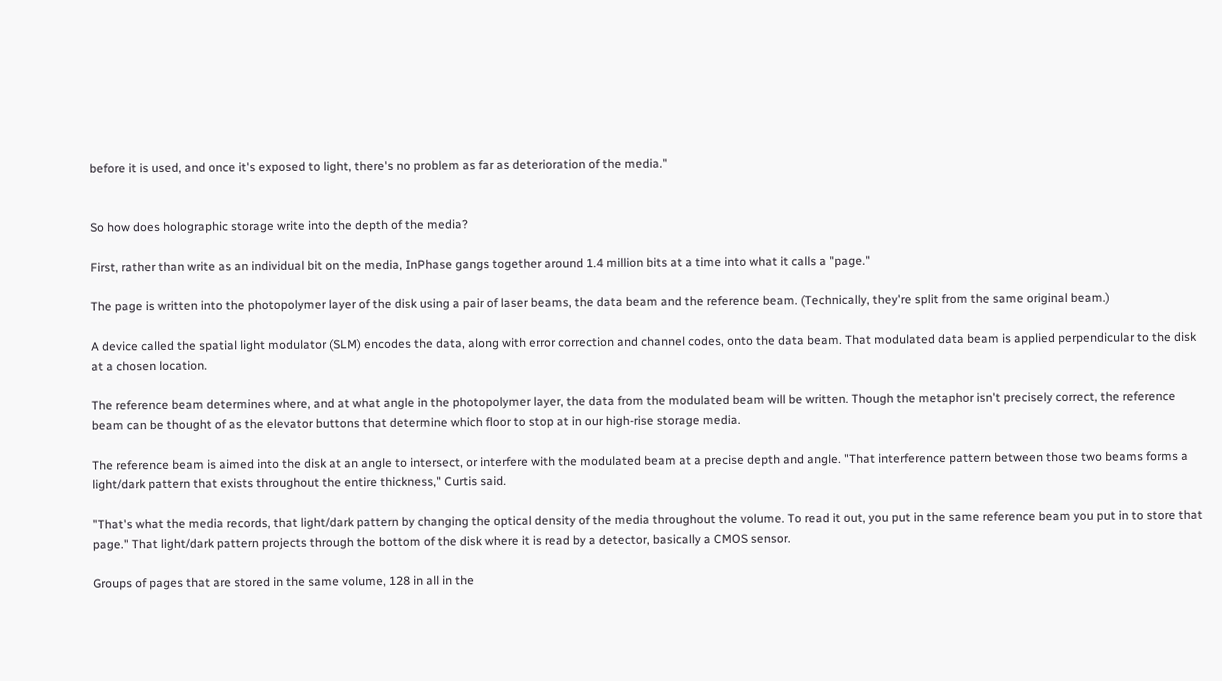before it is used, and once it's exposed to light, there's no problem as far as deterioration of the media."


So how does holographic storage write into the depth of the media?

First, rather than write as an individual bit on the media, InPhase gangs together around 1.4 million bits at a time into what it calls a "page."

The page is written into the photopolymer layer of the disk using a pair of laser beams, the data beam and the reference beam. (Technically, they're split from the same original beam.)

A device called the spatial light modulator (SLM) encodes the data, along with error correction and channel codes, onto the data beam. That modulated data beam is applied perpendicular to the disk at a chosen location.

The reference beam determines where, and at what angle in the photopolymer layer, the data from the modulated beam will be written. Though the metaphor isn't precisely correct, the reference beam can be thought of as the elevator buttons that determine which floor to stop at in our high-rise storage media.

The reference beam is aimed into the disk at an angle to intersect, or interfere with the modulated beam at a precise depth and angle. "That interference pattern between those two beams forms a light/dark pattern that exists throughout the entire thickness," Curtis said.

"That's what the media records, that light/dark pattern by changing the optical density of the media throughout the volume. To read it out, you put in the same reference beam you put in to store that page." That light/dark pattern projects through the bottom of the disk where it is read by a detector, basically a CMOS sensor.

Groups of pages that are stored in the same volume, 128 in all in the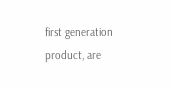first generation product, are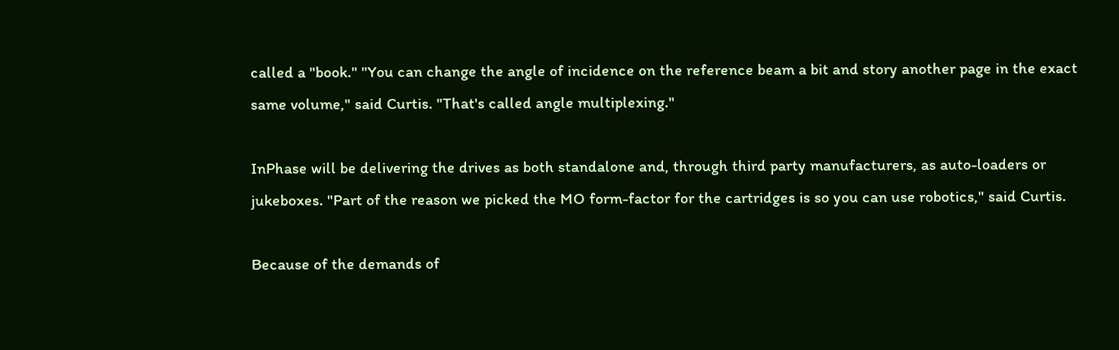called a "book." "You can change the angle of incidence on the reference beam a bit and story another page in the exact same volume," said Curtis. "That's called angle multiplexing."

InPhase will be delivering the drives as both standalone and, through third party manufacturers, as auto-loaders or jukeboxes. "Part of the reason we picked the MO form-factor for the cartridges is so you can use robotics," said Curtis.

Because of the demands of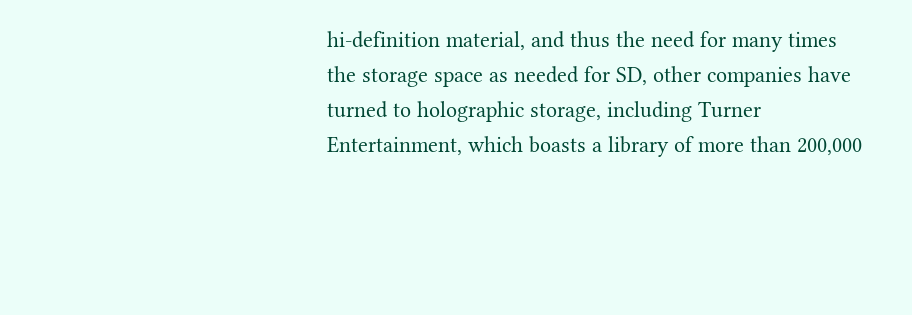hi-definition material, and thus the need for many times the storage space as needed for SD, other companies have turned to holographic storage, including Turner Entertainment, which boasts a library of more than 200,000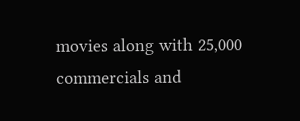movies along with 25,000 commercials and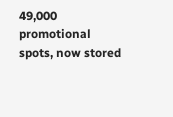49,000 promotional spots, now stored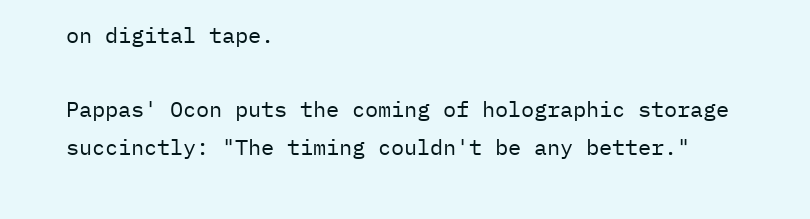on digital tape.

Pappas' Ocon puts the coming of holographic storage succinctly: "The timing couldn't be any better."